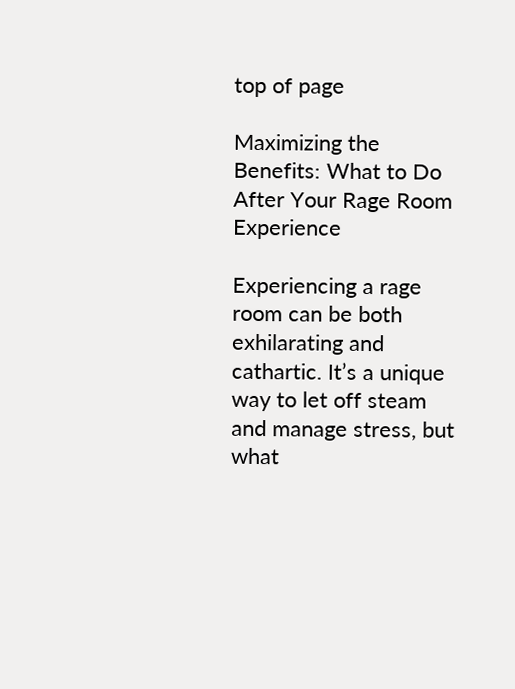top of page

Maximizing the Benefits: What to Do After Your Rage Room Experience

Experiencing a rage room can be both exhilarating and cathartic. It’s a unique way to let off steam and manage stress, but what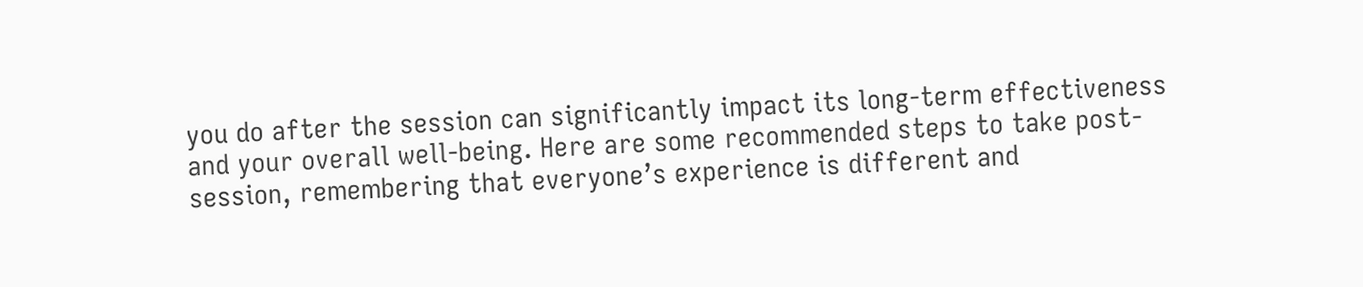you do after the session can significantly impact its long-term effectiveness and your overall well-being. Here are some recommended steps to take post-session, remembering that everyone’s experience is different and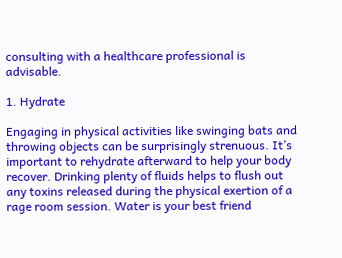consulting with a healthcare professional is advisable.

1. Hydrate

Engaging in physical activities like swinging bats and throwing objects can be surprisingly strenuous. It’s important to rehydrate afterward to help your body recover. Drinking plenty of fluids helps to flush out any toxins released during the physical exertion of a rage room session. Water is your best friend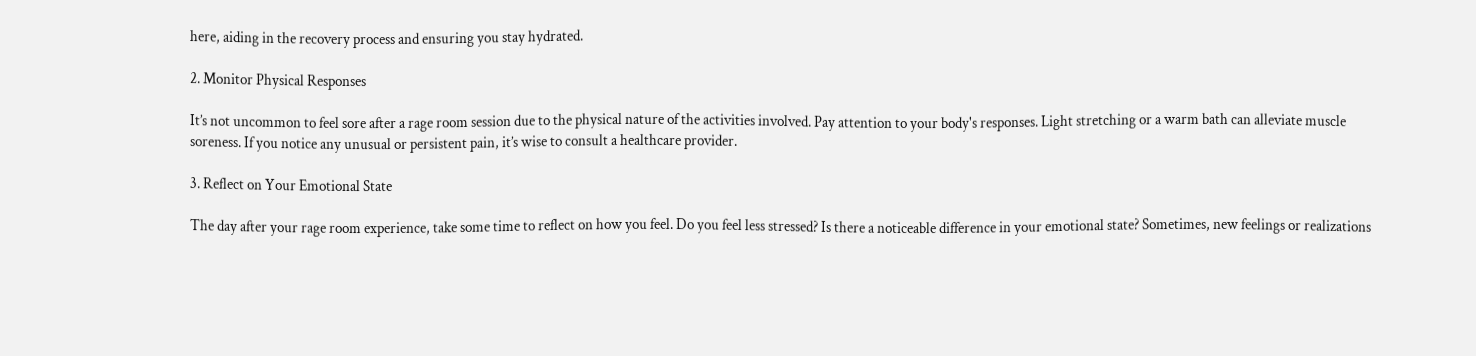here, aiding in the recovery process and ensuring you stay hydrated.

2. Monitor Physical Responses

It’s not uncommon to feel sore after a rage room session due to the physical nature of the activities involved. Pay attention to your body's responses. Light stretching or a warm bath can alleviate muscle soreness. If you notice any unusual or persistent pain, it’s wise to consult a healthcare provider.

3. Reflect on Your Emotional State

The day after your rage room experience, take some time to reflect on how you feel. Do you feel less stressed? Is there a noticeable difference in your emotional state? Sometimes, new feelings or realizations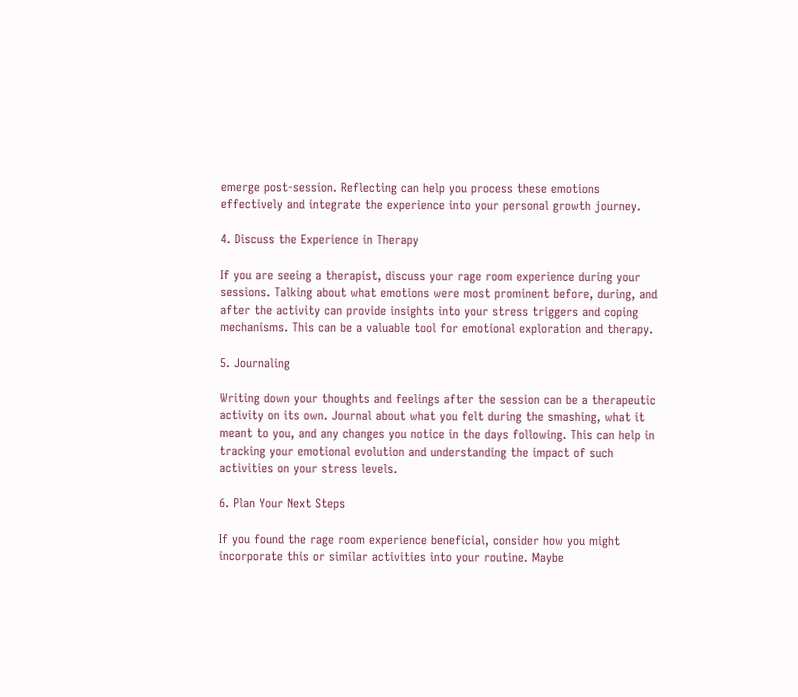emerge post-session. Reflecting can help you process these emotions effectively and integrate the experience into your personal growth journey.

4. Discuss the Experience in Therapy

If you are seeing a therapist, discuss your rage room experience during your sessions. Talking about what emotions were most prominent before, during, and after the activity can provide insights into your stress triggers and coping mechanisms. This can be a valuable tool for emotional exploration and therapy.

5. Journaling

Writing down your thoughts and feelings after the session can be a therapeutic activity on its own. Journal about what you felt during the smashing, what it meant to you, and any changes you notice in the days following. This can help in tracking your emotional evolution and understanding the impact of such activities on your stress levels.

6. Plan Your Next Steps

If you found the rage room experience beneficial, consider how you might incorporate this or similar activities into your routine. Maybe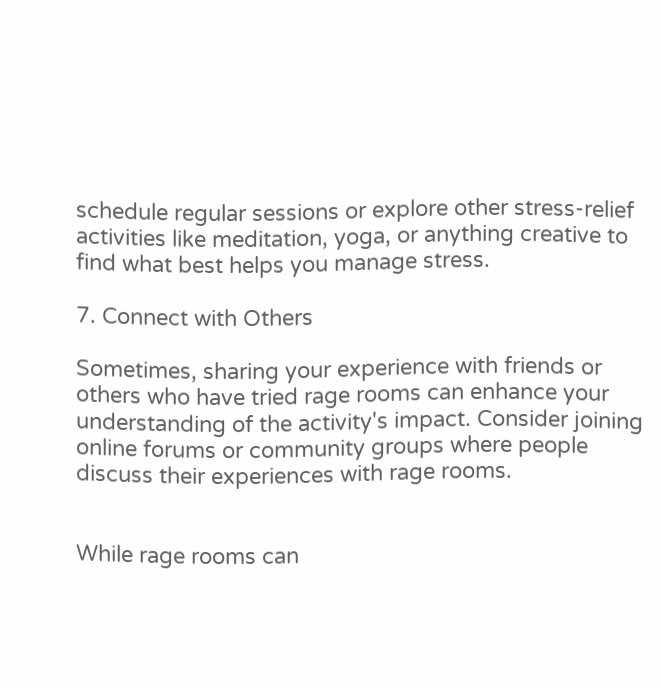schedule regular sessions or explore other stress-relief activities like meditation, yoga, or anything creative to find what best helps you manage stress.

7. Connect with Others

Sometimes, sharing your experience with friends or others who have tried rage rooms can enhance your understanding of the activity's impact. Consider joining online forums or community groups where people discuss their experiences with rage rooms.


While rage rooms can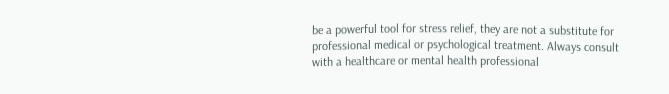be a powerful tool for stress relief, they are not a substitute for professional medical or psychological treatment. Always consult with a healthcare or mental health professional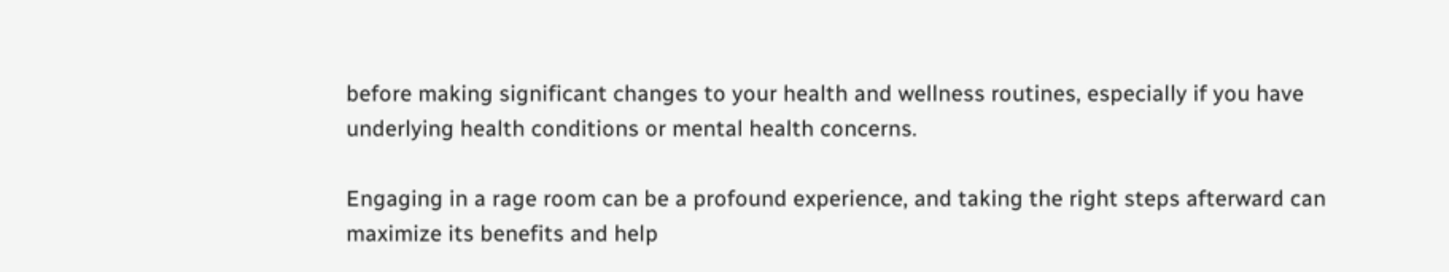before making significant changes to your health and wellness routines, especially if you have underlying health conditions or mental health concerns.

Engaging in a rage room can be a profound experience, and taking the right steps afterward can maximize its benefits and help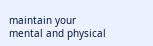maintain your mental and physical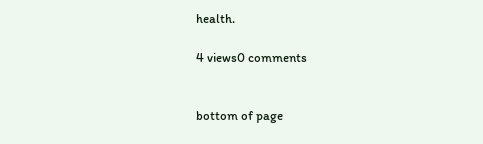health.

4 views0 comments


bottom of page